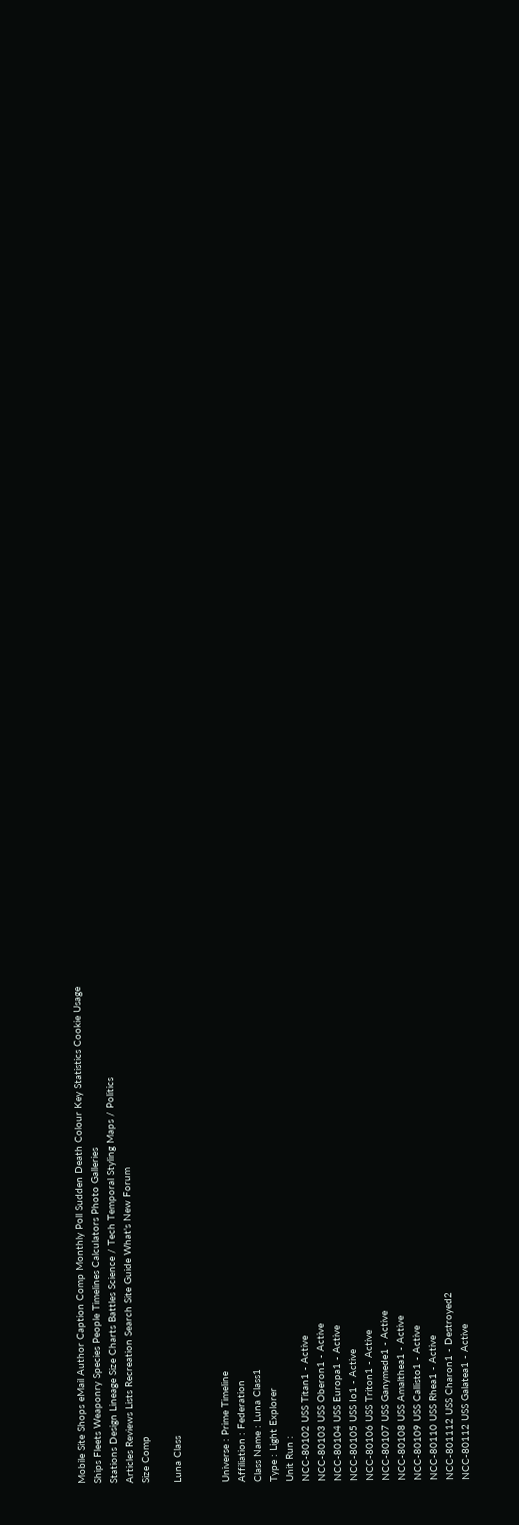Mobile Site Shops eMail Author Caption Comp Monthly Poll Sudden Death Colour Key Statistics Cookie Usage
Ships Fleets Weaponry Species People Timelines Calculators Photo Galleries
Stations Design Lineage Size Charts Battles Science / Tech Temporal Styling Maps / Politics
Articles Reviews Lists Recreation Search Site Guide What's New Forum
Size Comp

Luna Class


Universe : Prime Timeline
Affiliation : Federation
Class Name : Luna Class1
Type : Light Explorer
Unit Run :
NCC-80102 USS Titan1 - Active
NCC-80103 USS Oberon1 - Active
NCC-80104 USS Europa1 - Active
NCC-80105 USS Io1 - Active
NCC-80106 USS Triton1 - Active
NCC-80107 USS Ganymede1 - Active
NCC-80108 USS Amalthea1 - Active
NCC-80109 USS Callisto1 - Active
NCC-80110 USS Rhea1 - Active
NCC-801112 USS Charon1 - Destroyed2
NCC-80112 USS Galatea1 - Active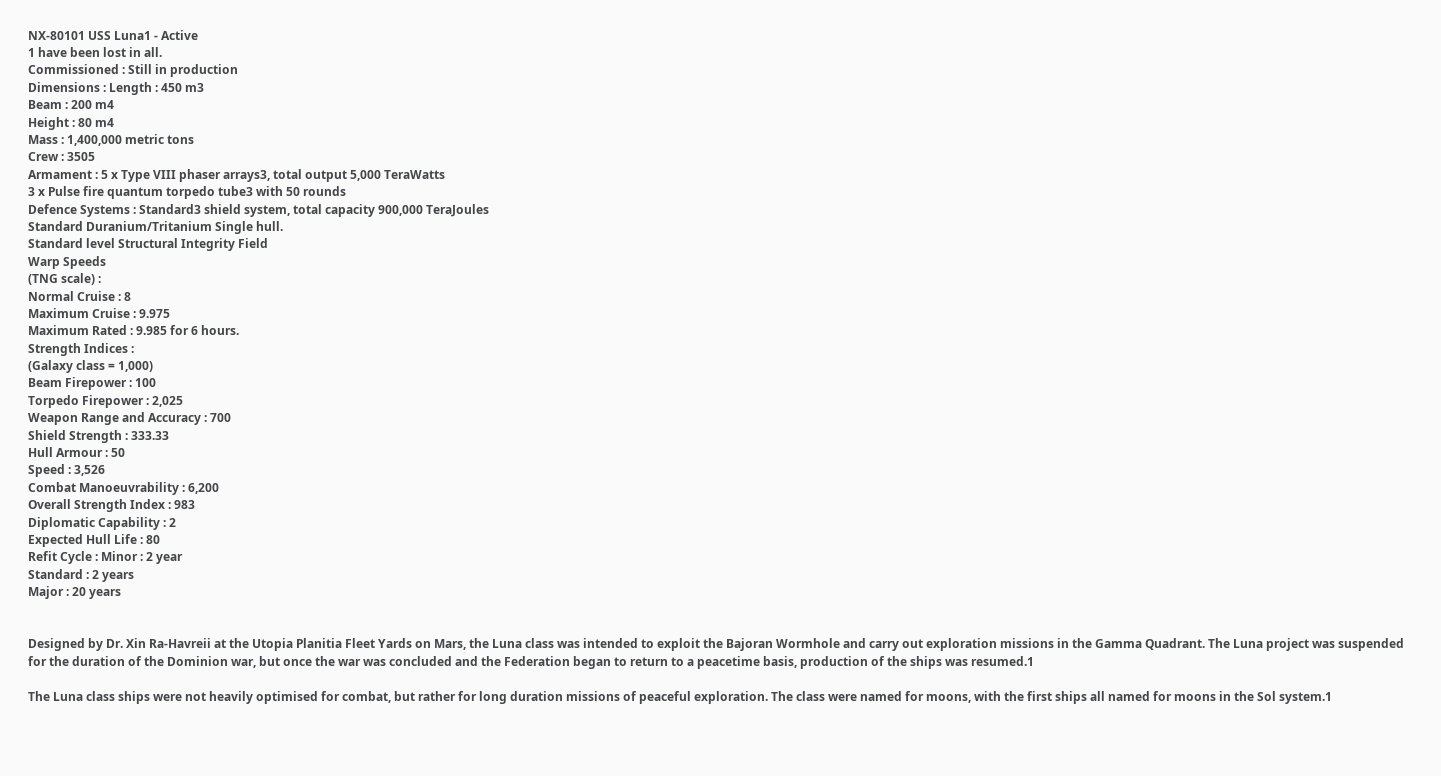NX-80101 USS Luna1 - Active
1 have been lost in all.
Commissioned : Still in production
Dimensions : Length : 450 m3
Beam : 200 m4
Height : 80 m4
Mass : 1,400,000 metric tons
Crew : 3505
Armament : 5 x Type VIII phaser arrays3, total output 5,000 TeraWatts
3 x Pulse fire quantum torpedo tube3 with 50 rounds
Defence Systems : Standard3 shield system, total capacity 900,000 TeraJoules
Standard Duranium/Tritanium Single hull.
Standard level Structural Integrity Field
Warp Speeds
(TNG scale) :
Normal Cruise : 8
Maximum Cruise : 9.975
Maximum Rated : 9.985 for 6 hours.
Strength Indices :
(Galaxy class = 1,000)
Beam Firepower : 100
Torpedo Firepower : 2,025
Weapon Range and Accuracy : 700
Shield Strength : 333.33
Hull Armour : 50
Speed : 3,526
Combat Manoeuvrability : 6,200
Overall Strength Index : 983
Diplomatic Capability : 2
Expected Hull Life : 80
Refit Cycle : Minor : 2 year
Standard : 2 years
Major : 20 years


Designed by Dr. Xin Ra-Havreii at the Utopia Planitia Fleet Yards on Mars, the Luna class was intended to exploit the Bajoran Wormhole and carry out exploration missions in the Gamma Quadrant. The Luna project was suspended for the duration of the Dominion war, but once the war was concluded and the Federation began to return to a peacetime basis, production of the ships was resumed.1

The Luna class ships were not heavily optimised for combat, but rather for long duration missions of peaceful exploration. The class were named for moons, with the first ships all named for moons in the Sol system.1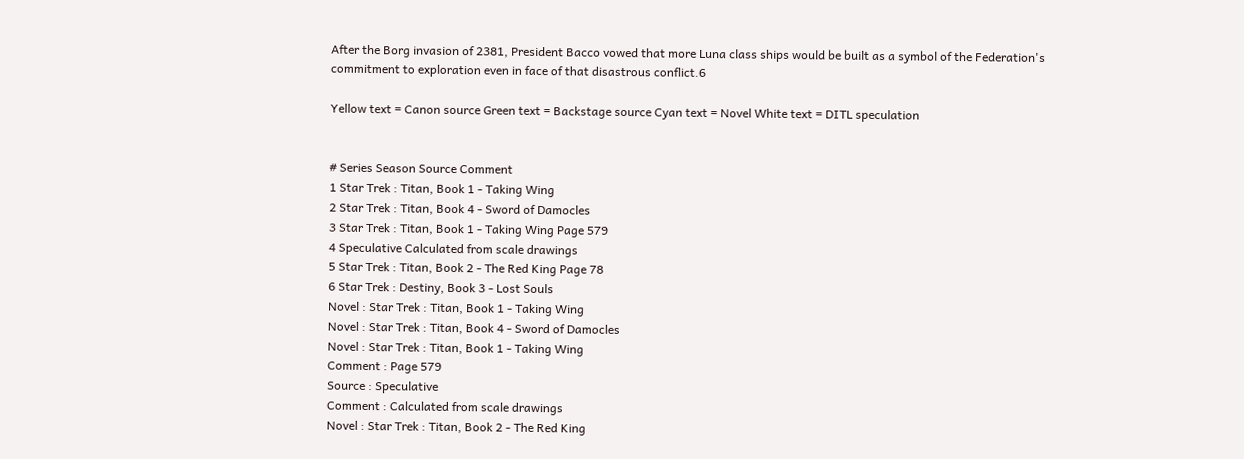After the Borg invasion of 2381, President Bacco vowed that more Luna class ships would be built as a symbol of the Federation's commitment to exploration even in face of that disastrous conflict.6

Yellow text = Canon source Green text = Backstage source Cyan text = Novel White text = DITL speculation


# Series Season Source Comment
1 Star Trek : Titan, Book 1 - Taking Wing
2 Star Trek : Titan, Book 4 - Sword of Damocles
3 Star Trek : Titan, Book 1 - Taking Wing Page 579
4 Speculative Calculated from scale drawings
5 Star Trek : Titan, Book 2 - The Red King Page 78
6 Star Trek : Destiny, Book 3 - Lost Souls
Novel : Star Trek : Titan, Book 1 - Taking Wing
Novel : Star Trek : Titan, Book 4 - Sword of Damocles
Novel : Star Trek : Titan, Book 1 - Taking Wing
Comment : Page 579
Source : Speculative
Comment : Calculated from scale drawings
Novel : Star Trek : Titan, Book 2 - The Red King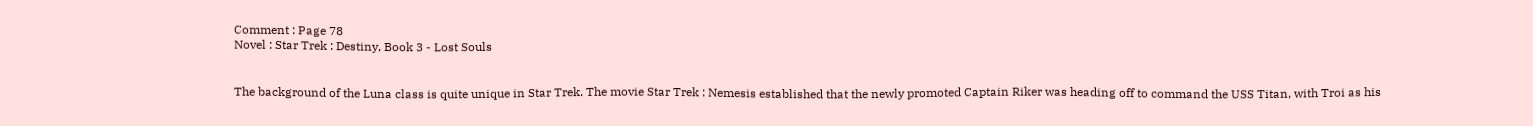Comment : Page 78
Novel : Star Trek : Destiny, Book 3 - Lost Souls


The background of the Luna class is quite unique in Star Trek. The movie Star Trek : Nemesis established that the newly promoted Captain Riker was heading off to command the USS Titan, with Troi as his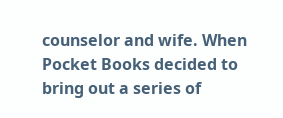counselor and wife. When Pocket Books decided to bring out a series of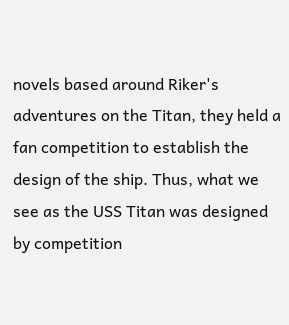novels based around Riker's adventures on the Titan, they held a fan competition to establish the design of the ship. Thus, what we see as the USS Titan was designed by competition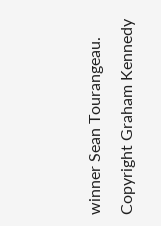winner Sean Tourangeau.
Copyright Graham Kennedy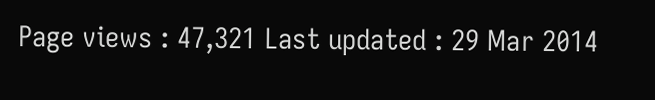Page views : 47,321 Last updated : 29 Mar 2014